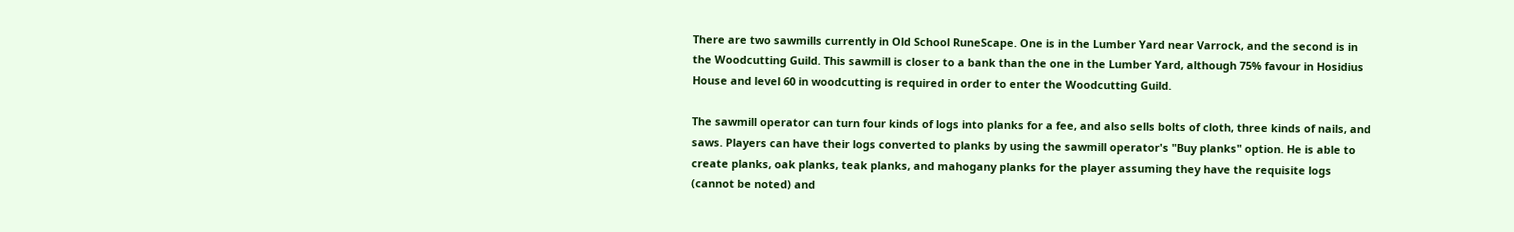There are two sawmills currently in Old School RuneScape. One is in the Lumber Yard near Varrock, and the second is in the Woodcutting Guild. This sawmill is closer to a bank than the one in the Lumber Yard, although 75% favour in Hosidius House and level 60 in woodcutting is required in order to enter the Woodcutting Guild.

The sawmill operator can turn four kinds of logs into planks for a fee, and also sells bolts of cloth, three kinds of nails, and saws. Players can have their logs converted to planks by using the sawmill operator's "Buy planks" option. He is able to create planks, oak planks, teak planks, and mahogany planks for the player assuming they have the requisite logs (cannot be noted) and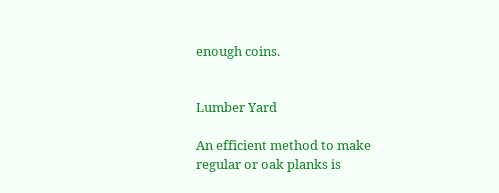enough coins.


Lumber Yard

An efficient method to make regular or oak planks is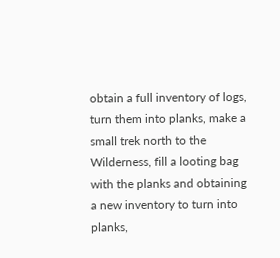obtain a full inventory of logs, turn them into planks, make a small trek north to the Wilderness, fill a looting bag with the planks and obtaining a new inventory to turn into planks,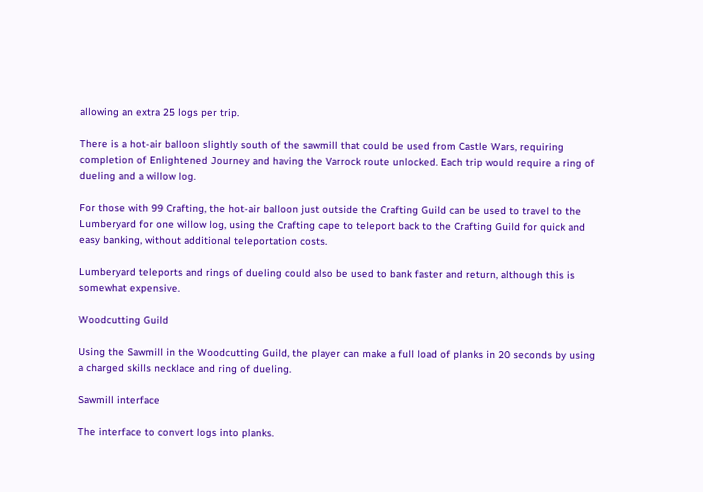allowing an extra 25 logs per trip.

There is a hot-air balloon slightly south of the sawmill that could be used from Castle Wars, requiring completion of Enlightened Journey and having the Varrock route unlocked. Each trip would require a ring of dueling and a willow log.

For those with 99 Crafting, the hot-air balloon just outside the Crafting Guild can be used to travel to the Lumberyard for one willow log, using the Crafting cape to teleport back to the Crafting Guild for quick and easy banking, without additional teleportation costs.

Lumberyard teleports and rings of dueling could also be used to bank faster and return, although this is somewhat expensive.

Woodcutting Guild

Using the Sawmill in the Woodcutting Guild, the player can make a full load of planks in 20 seconds by using a charged skills necklace and ring of dueling.

Sawmill interface

The interface to convert logs into planks.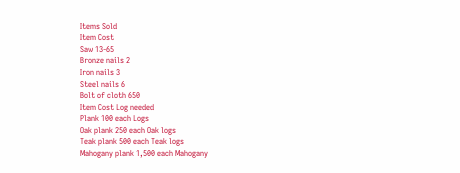Items Sold
Item Cost
Saw 13-65
Bronze nails 2
Iron nails 3
Steel nails 6
Bolt of cloth 650
Item Cost Log needed
Plank 100 each Logs
Oak plank 250 each Oak logs
Teak plank 500 each Teak logs
Mahogany plank 1,500 each Mahogany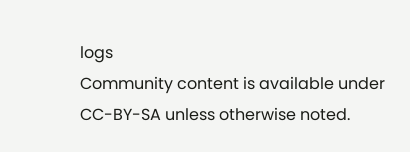logs
Community content is available under CC-BY-SA unless otherwise noted.